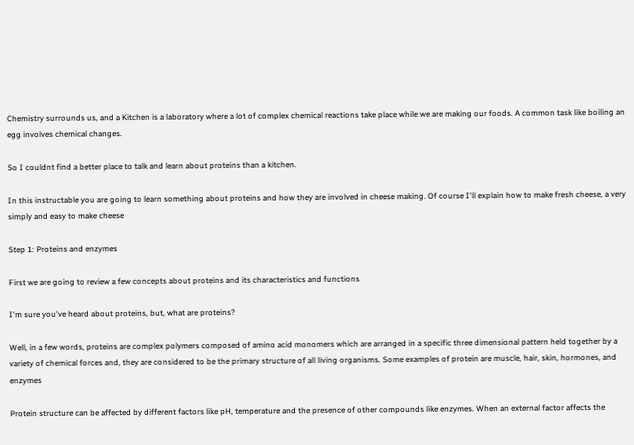Chemistry surrounds us, and a Kitchen is a laboratory where a lot of complex chemical reactions take place while we are making our foods. A common task like boiling an egg involves chemical changes.

So I couldnt find a better place to talk and learn about proteins than a kitchen.

In this instructable you are going to learn something about proteins and how they are involved in cheese making. Of course I'll explain how to make fresh cheese, a very simply and easy to make cheese

Step 1: Proteins and enzymes

First we are going to review a few concepts about proteins and its characteristics and functions

I'm sure you've heard about proteins, but, what are proteins?

Well, in a few words, proteins are complex polymers composed of amino acid monomers which are arranged in a specific three dimensional pattern held together by a variety of chemical forces and, they are considered to be the primary structure of all living organisms. Some examples of protein are muscle, hair, skin, hormones, and enzymes

Protein structure can be affected by different factors like pH, temperature and the presence of other compounds like enzymes. When an external factor affects the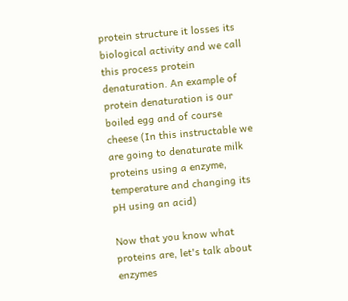protein structure it losses its biological activity and we call this process protein denaturation. An example of protein denaturation is our boiled egg and of course cheese (In this instructable we are going to denaturate milk proteins using a enzyme, temperature and changing its pH using an acid)

Now that you know what proteins are, let's talk about enzymes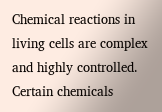Chemical reactions in living cells are complex and highly controlled. Certain chemicals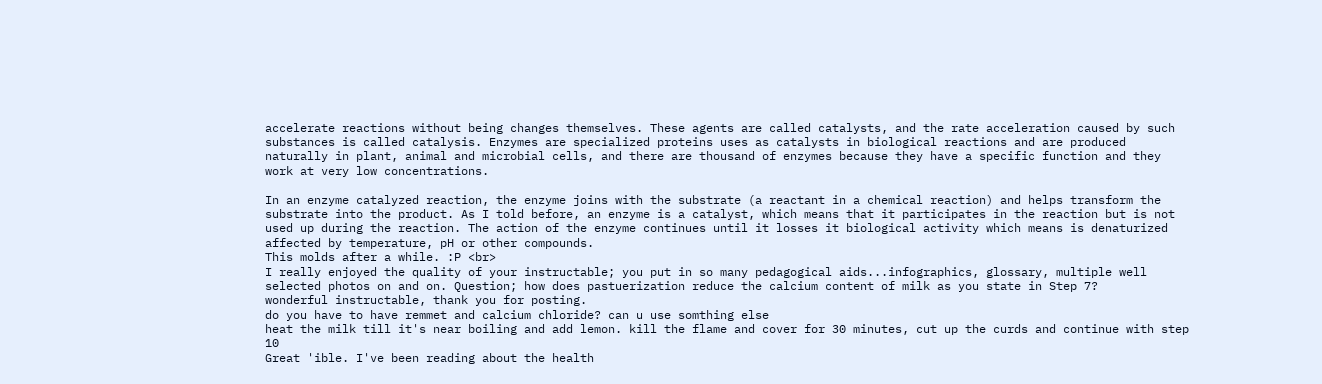accelerate reactions without being changes themselves. These agents are called catalysts, and the rate acceleration caused by such substances is called catalysis. Enzymes are specialized proteins uses as catalysts in biological reactions and are produced naturally in plant, animal and microbial cells, and there are thousand of enzymes because they have a specific function and they work at very low concentrations.

In an enzyme catalyzed reaction, the enzyme joins with the substrate (a reactant in a chemical reaction) and helps transform the substrate into the product. As I told before, an enzyme is a catalyst, which means that it participates in the reaction but is not used up during the reaction. The action of the enzyme continues until it losses it biological activity which means is denaturized affected by temperature, pH or other compounds.
This molds after a while. :P <br>
I really enjoyed the quality of your instructable; you put in so many pedagogical aids...infographics, glossary, multiple well selected photos on and on. Question; how does pastuerization reduce the calcium content of milk as you state in Step 7?
wonderful instructable, thank you for posting.
do you have to have remmet and calcium chloride? can u use somthing else
heat the milk till it's near boiling and add lemon. kill the flame and cover for 30 minutes, cut up the curds and continue with step 10
Great 'ible. I've been reading about the health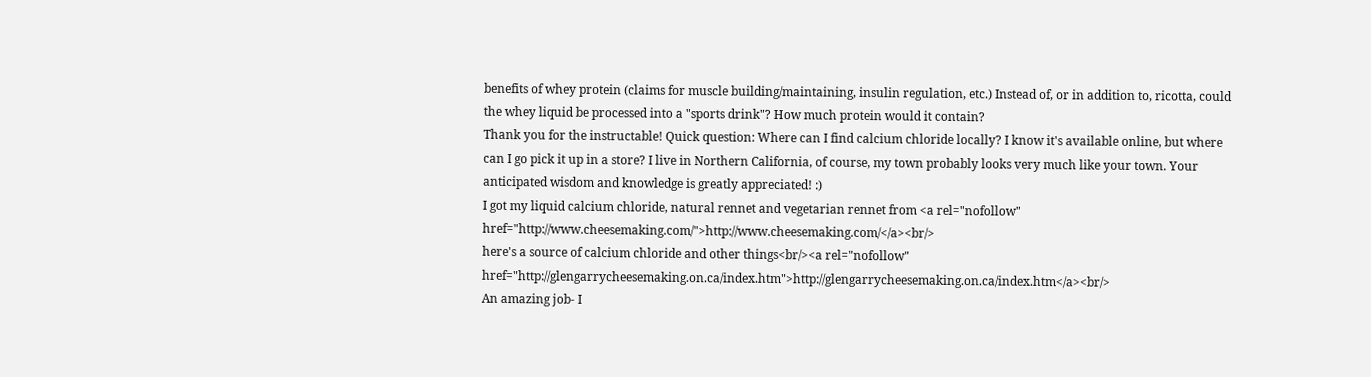benefits of whey protein (claims for muscle building/maintaining, insulin regulation, etc.) Instead of, or in addition to, ricotta, could the whey liquid be processed into a "sports drink"? How much protein would it contain?
Thank you for the instructable! Quick question: Where can I find calcium chloride locally? I know it's available online, but where can I go pick it up in a store? I live in Northern California, of course, my town probably looks very much like your town. Your anticipated wisdom and knowledge is greatly appreciated! :)
I got my liquid calcium chloride, natural rennet and vegetarian rennet from <a rel="nofollow" href="http://www.cheesemaking.com/">http://www.cheesemaking.com/</a><br/>
here's a source of calcium chloride and other things<br/><a rel="nofollow" href="http://glengarrycheesemaking.on.ca/index.htm">http://glengarrycheesemaking.on.ca/index.htm</a><br/>
An amazing job- I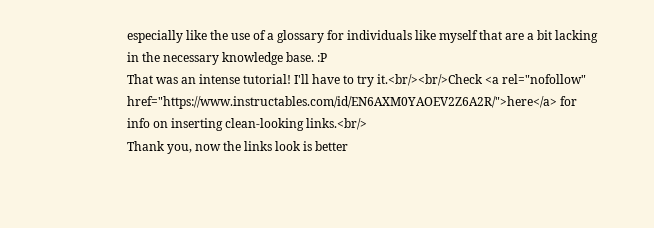especially like the use of a glossary for individuals like myself that are a bit lacking in the necessary knowledge base. :P
That was an intense tutorial! I'll have to try it.<br/><br/>Check <a rel="nofollow" href="https://www.instructables.com/id/EN6AXM0YAOEV2Z6A2R/">here</a> for info on inserting clean-looking links.<br/>
Thank you, now the links look is better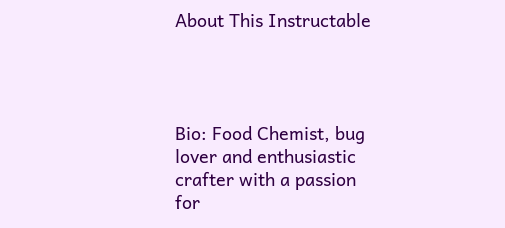About This Instructable




Bio: Food Chemist, bug lover and enthusiastic crafter with a passion for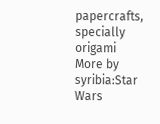papercrafts, specially origami
More by syribia:Star Wars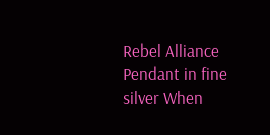Rebel Alliance Pendant in fine silver When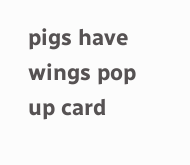pigs have wings pop up card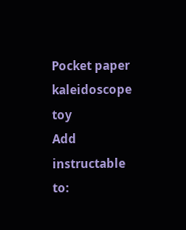Pocket paper kaleidoscope toy
Add instructable to: